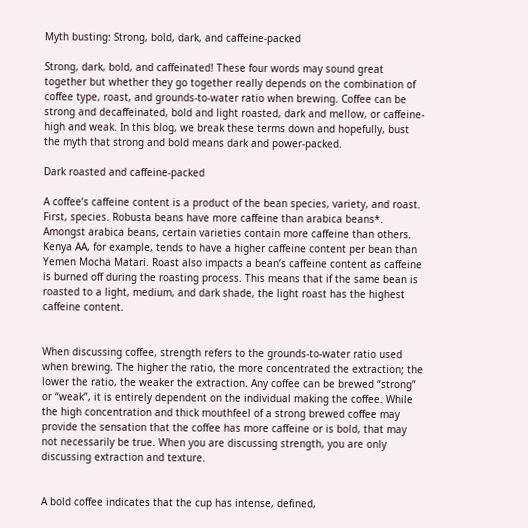Myth busting: Strong, bold, dark, and caffeine-packed

Strong, dark, bold, and caffeinated! These four words may sound great together but whether they go together really depends on the combination of coffee type, roast, and grounds-to-water ratio when brewing. Coffee can be strong and decaffeinated, bold and light roasted, dark and mellow, or caffeine-high and weak. In this blog, we break these terms down and hopefully, bust the myth that strong and bold means dark and power-packed.

Dark roasted and caffeine-packed

A coffee’s caffeine content is a product of the bean species, variety, and roast. First, species. Robusta beans have more caffeine than arabica beans*. Amongst arabica beans, certain varieties contain more caffeine than others. Kenya AA, for example, tends to have a higher caffeine content per bean than Yemen Mocha Matari. Roast also impacts a bean’s caffeine content as caffeine is burned off during the roasting process. This means that if the same bean is roasted to a light, medium, and dark shade, the light roast has the highest caffeine content.


When discussing coffee, strength refers to the grounds-to-water ratio used when brewing. The higher the ratio, the more concentrated the extraction; the lower the ratio, the weaker the extraction. Any coffee can be brewed “strong” or “weak”, it is entirely dependent on the individual making the coffee. While the high concentration and thick mouthfeel of a strong brewed coffee may provide the sensation that the coffee has more caffeine or is bold, that may not necessarily be true. When you are discussing strength, you are only discussing extraction and texture.


A bold coffee indicates that the cup has intense, defined,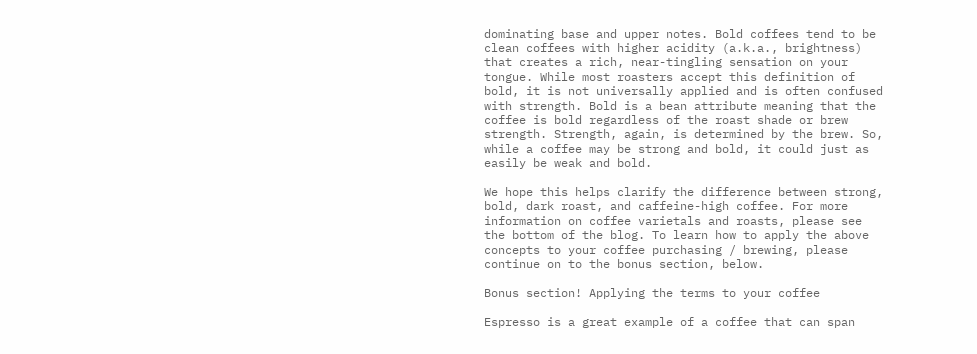dominating base and upper notes. Bold coffees tend to be clean coffees with higher acidity (a.k.a., brightness) that creates a rich, near-tingling sensation on your tongue. While most roasters accept this definition of bold, it is not universally applied and is often confused with strength. Bold is a bean attribute meaning that the coffee is bold regardless of the roast shade or brew strength. Strength, again, is determined by the brew. So, while a coffee may be strong and bold, it could just as easily be weak and bold.

We hope this helps clarify the difference between strong, bold, dark roast, and caffeine-high coffee. For more information on coffee varietals and roasts, please see the bottom of the blog. To learn how to apply the above concepts to your coffee purchasing / brewing, please continue on to the bonus section, below.

Bonus section! Applying the terms to your coffee

Espresso is a great example of a coffee that can span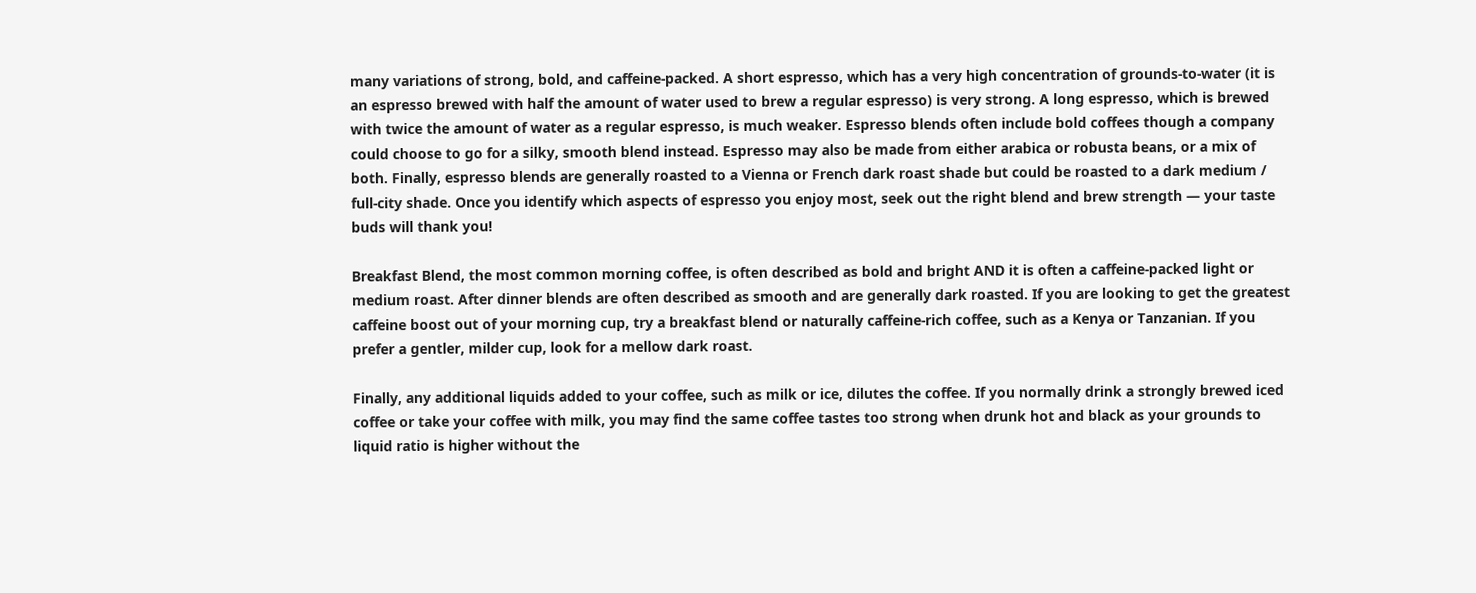many variations of strong, bold, and caffeine-packed. A short espresso, which has a very high concentration of grounds-to-water (it is an espresso brewed with half the amount of water used to brew a regular espresso) is very strong. A long espresso, which is brewed with twice the amount of water as a regular espresso, is much weaker. Espresso blends often include bold coffees though a company could choose to go for a silky, smooth blend instead. Espresso may also be made from either arabica or robusta beans, or a mix of both. Finally, espresso blends are generally roasted to a Vienna or French dark roast shade but could be roasted to a dark medium / full-city shade. Once you identify which aspects of espresso you enjoy most, seek out the right blend and brew strength — your taste buds will thank you!

Breakfast Blend, the most common morning coffee, is often described as bold and bright AND it is often a caffeine-packed light or medium roast. After dinner blends are often described as smooth and are generally dark roasted. If you are looking to get the greatest caffeine boost out of your morning cup, try a breakfast blend or naturally caffeine-rich coffee, such as a Kenya or Tanzanian. If you prefer a gentler, milder cup, look for a mellow dark roast.

Finally, any additional liquids added to your coffee, such as milk or ice, dilutes the coffee. If you normally drink a strongly brewed iced coffee or take your coffee with milk, you may find the same coffee tastes too strong when drunk hot and black as your grounds to liquid ratio is higher without the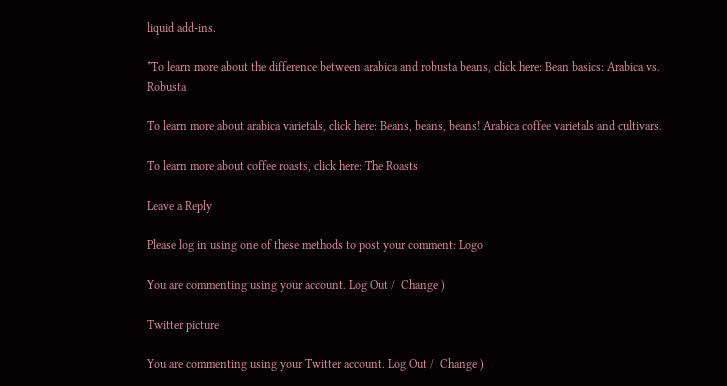liquid add-ins.

*To learn more about the difference between arabica and robusta beans, click here: Bean basics: Arabica vs. Robusta

To learn more about arabica varietals, click here: Beans, beans, beans! Arabica coffee varietals and cultivars.

To learn more about coffee roasts, click here: The Roasts

Leave a Reply

Please log in using one of these methods to post your comment: Logo

You are commenting using your account. Log Out /  Change )

Twitter picture

You are commenting using your Twitter account. Log Out /  Change )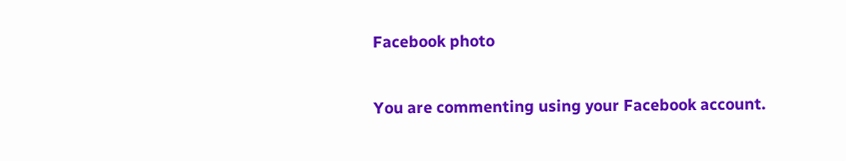Facebook photo

You are commenting using your Facebook account.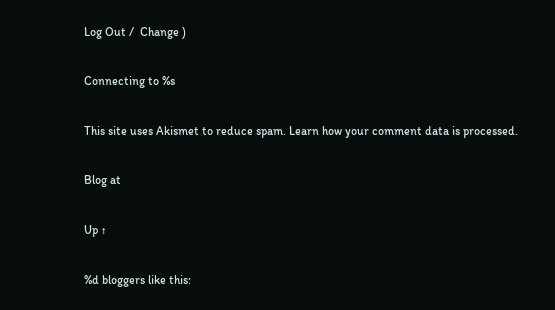Log Out /  Change )

Connecting to %s

This site uses Akismet to reduce spam. Learn how your comment data is processed.

Blog at

Up ↑

%d bloggers like this: